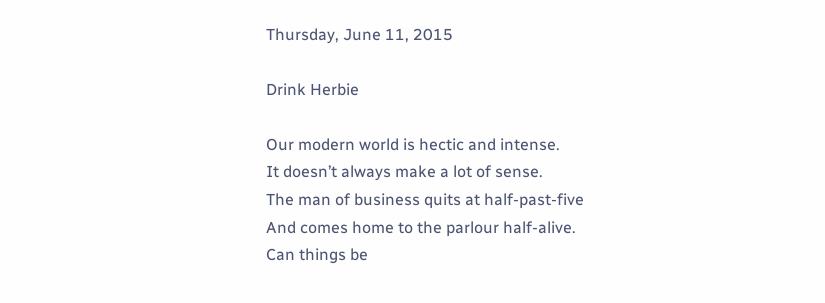Thursday, June 11, 2015

Drink Herbie

Our modern world is hectic and intense.
It doesn’t always make a lot of sense.
The man of business quits at half-past-five
And comes home to the parlour half-alive.
Can things be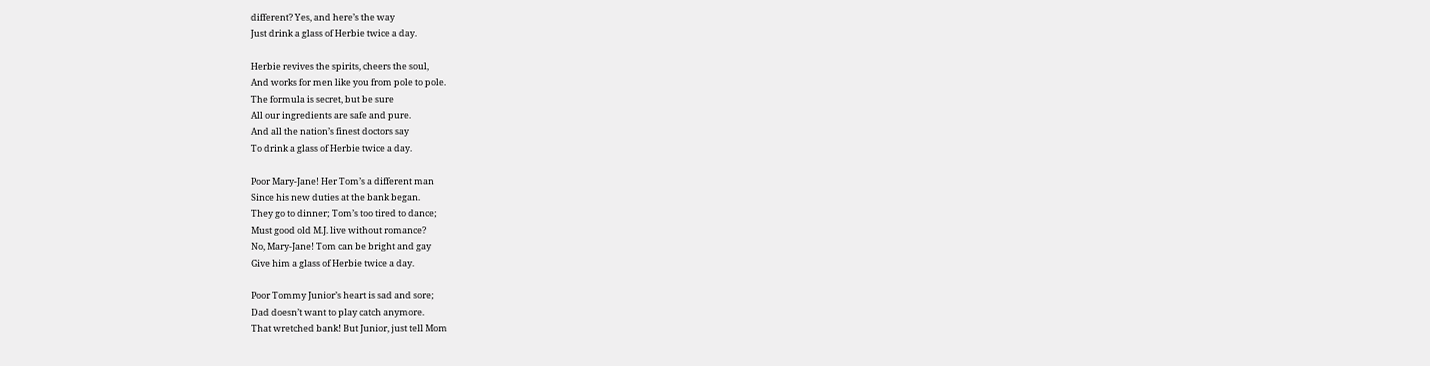different? Yes, and here’s the way
Just drink a glass of Herbie twice a day.

Herbie revives the spirits, cheers the soul,
And works for men like you from pole to pole.
The formula is secret, but be sure
All our ingredients are safe and pure.
And all the nation’s finest doctors say
To drink a glass of Herbie twice a day.

Poor Mary-Jane! Her Tom’s a different man
Since his new duties at the bank began.
They go to dinner; Tom’s too tired to dance;
Must good old M.J. live without romance?
No, Mary-Jane! Tom can be bright and gay
Give him a glass of Herbie twice a day.

Poor Tommy Junior’s heart is sad and sore;
Dad doesn’t want to play catch anymore.
That wretched bank! But Junior, just tell Mom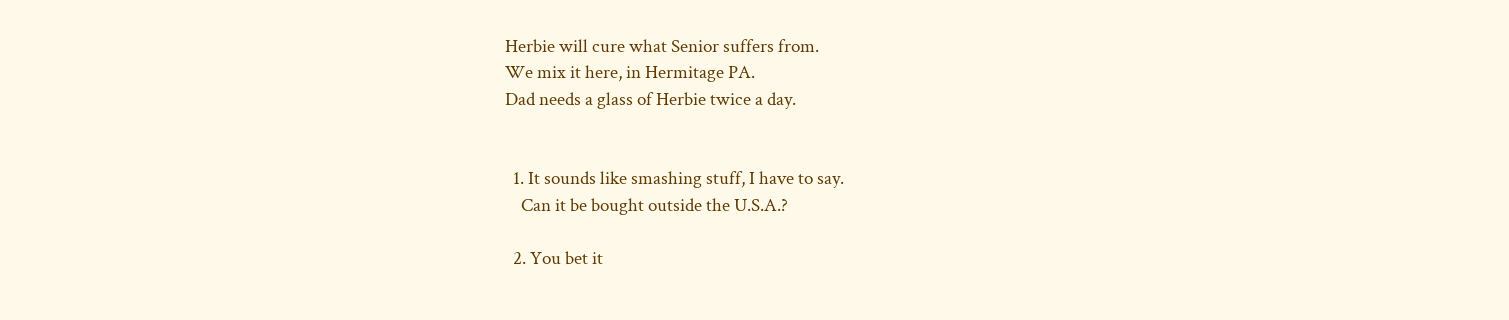Herbie will cure what Senior suffers from.
We mix it here, in Hermitage PA.
Dad needs a glass of Herbie twice a day.


  1. It sounds like smashing stuff, I have to say.
    Can it be bought outside the U.S.A.?

  2. You bet it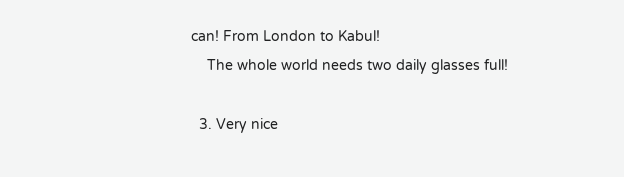can! From London to Kabul!
    The whole world needs two daily glasses full!

  3. Very nice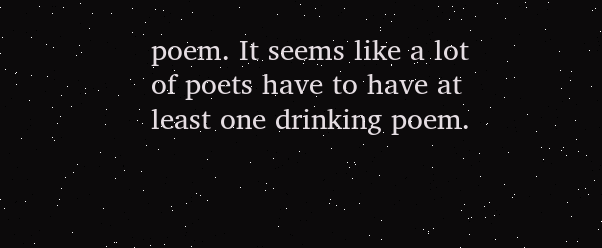poem. It seems like a lot of poets have to have at least one drinking poem.